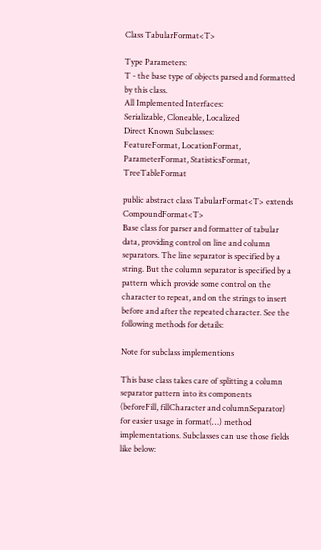Class TabularFormat<T>

Type Parameters:
T - the base type of objects parsed and formatted by this class.
All Implemented Interfaces:
Serializable, Cloneable, Localized
Direct Known Subclasses:
FeatureFormat, LocationFormat, ParameterFormat, StatisticsFormat, TreeTableFormat

public abstract class TabularFormat<T> extends CompoundFormat<T>
Base class for parser and formatter of tabular data, providing control on line and column separators. The line separator is specified by a string. But the column separator is specified by a pattern which provide some control on the character to repeat, and on the strings to insert before and after the repeated character. See the following methods for details:

Note for subclass implementions

This base class takes care of splitting a column separator pattern into its components (beforeFill, fillCharacter and columnSeparator) for easier usage in format(…) method implementations. Subclasses can use those fields like below: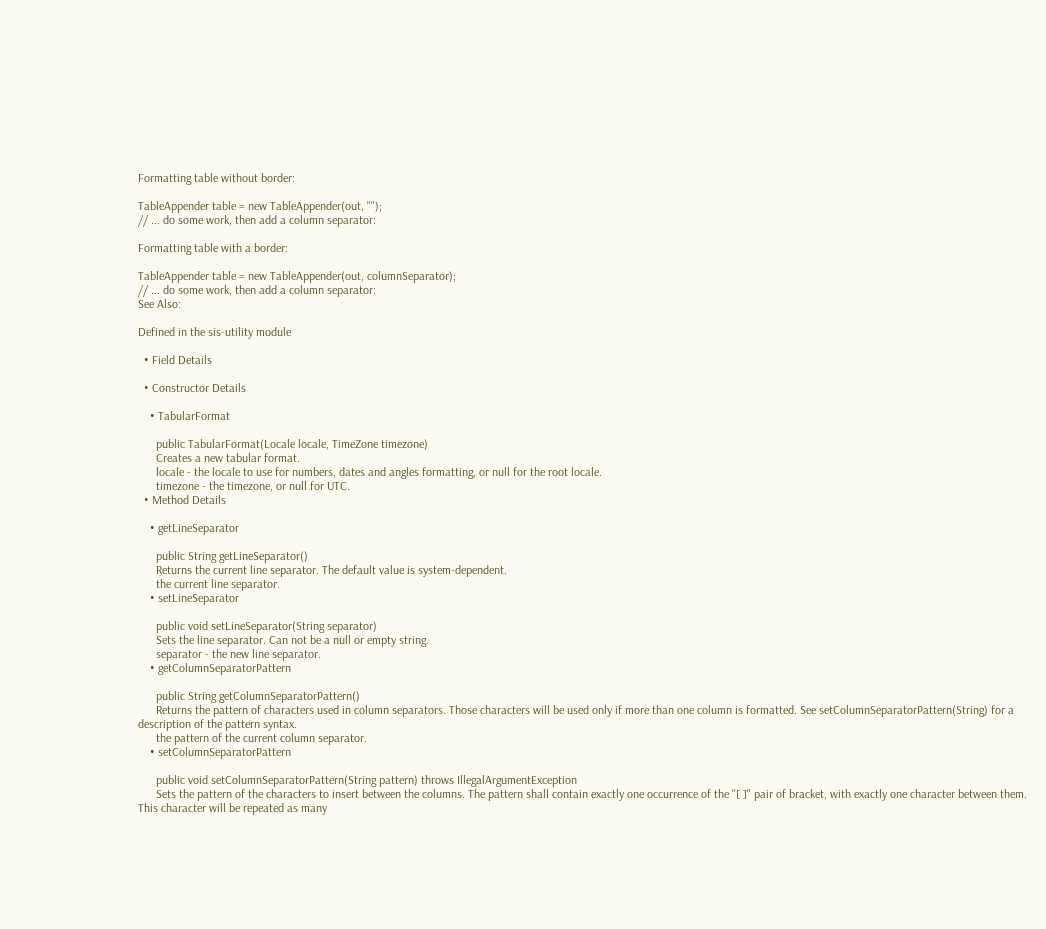Formatting table without border:

TableAppender table = new TableAppender(out, "");
// ... do some work, then add a column separator:

Formatting table with a border:

TableAppender table = new TableAppender(out, columnSeparator);
// ... do some work, then add a column separator:
See Also:

Defined in the sis-utility module

  • Field Details

  • Constructor Details

    • TabularFormat

      public TabularFormat(Locale locale, TimeZone timezone)
      Creates a new tabular format.
      locale - the locale to use for numbers, dates and angles formatting, or null for the root locale.
      timezone - the timezone, or null for UTC.
  • Method Details

    • getLineSeparator

      public String getLineSeparator()
      Returns the current line separator. The default value is system-dependent.
      the current line separator.
    • setLineSeparator

      public void setLineSeparator(String separator)
      Sets the line separator. Can not be a null or empty string.
      separator - the new line separator.
    • getColumnSeparatorPattern

      public String getColumnSeparatorPattern()
      Returns the pattern of characters used in column separators. Those characters will be used only if more than one column is formatted. See setColumnSeparatorPattern(String) for a description of the pattern syntax.
      the pattern of the current column separator.
    • setColumnSeparatorPattern

      public void setColumnSeparatorPattern(String pattern) throws IllegalArgumentException
      Sets the pattern of the characters to insert between the columns. The pattern shall contain exactly one occurrence of the "[ ]" pair of bracket, with exactly one character between them. This character will be repeated as many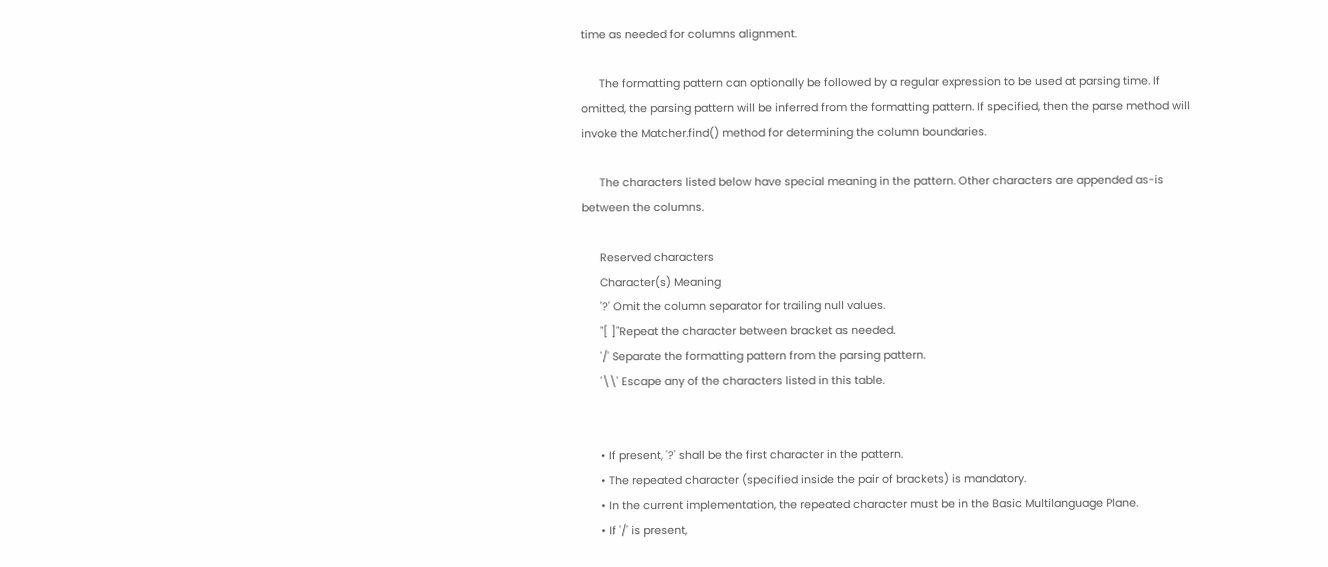time as needed for columns alignment.

      The formatting pattern can optionally be followed by a regular expression to be used at parsing time. If omitted, the parsing pattern will be inferred from the formatting pattern. If specified, then the parse method will invoke the Matcher.find() method for determining the column boundaries.

      The characters listed below have special meaning in the pattern. Other characters are appended as-is between the columns.

      Reserved characters
      Character(s) Meaning
      '?' Omit the column separator for trailing null values.
      "[ ]"Repeat the character between bracket as needed.
      '/' Separate the formatting pattern from the parsing pattern.
      '\\' Escape any of the characters listed in this table.


      • If present, '?' shall be the first character in the pattern.
      • The repeated character (specified inside the pair of brackets) is mandatory.
      • In the current implementation, the repeated character must be in the Basic Multilanguage Plane.
      • If '/' is present,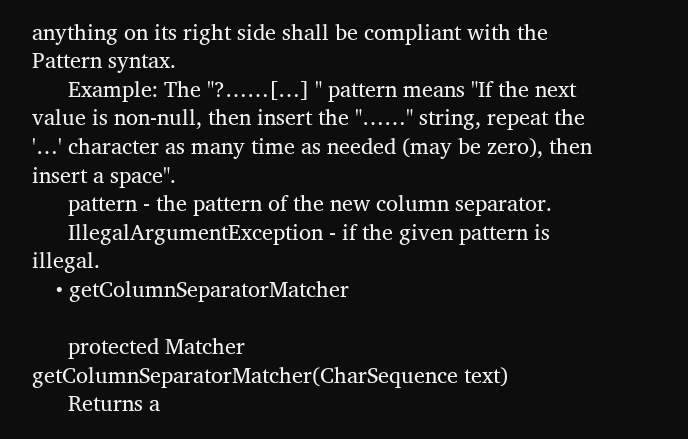anything on its right side shall be compliant with the Pattern syntax.
      Example: The "?……[…] " pattern means "If the next value is non-null, then insert the "……" string, repeat the '…' character as many time as needed (may be zero), then insert a space".
      pattern - the pattern of the new column separator.
      IllegalArgumentException - if the given pattern is illegal.
    • getColumnSeparatorMatcher

      protected Matcher getColumnSeparatorMatcher(CharSequence text)
      Returns a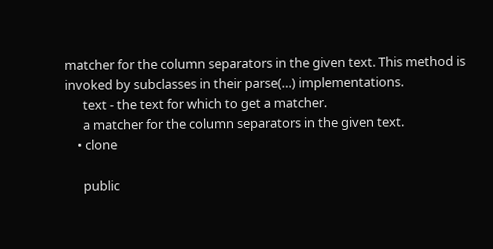matcher for the column separators in the given text. This method is invoked by subclasses in their parse(…) implementations.
      text - the text for which to get a matcher.
      a matcher for the column separators in the given text.
    • clone

      public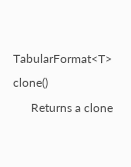TabularFormat<T> clone()
      Returns a clone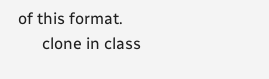of this format.
      clone in class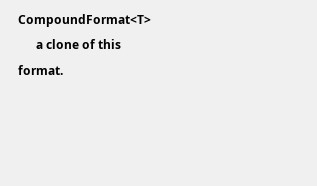CompoundFormat<T>
      a clone of this format.